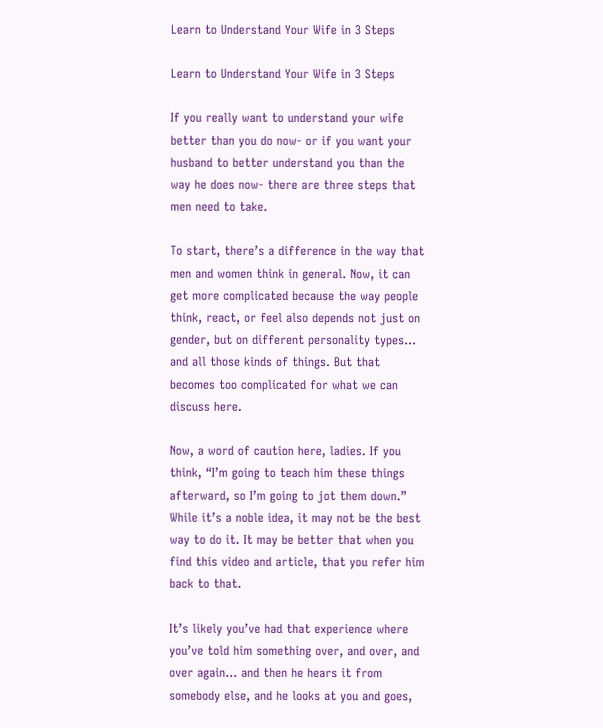Learn to Understand Your Wife in 3 Steps

Learn to Understand Your Wife in 3 Steps

If you really want to understand your wife better than you do now- or if you want your husband to better understand you than the way he does now- there are three steps that men need to take.

To start, there’s a difference in the way that men and women think in general. Now, it can get more complicated because the way people think, react, or feel also depends not just on gender, but on different personality types… and all those kinds of things. But that becomes too complicated for what we can discuss here.

Now, a word of caution here, ladies. If you think, “I’m going to teach him these things afterward, so I’m going to jot them down.” While it’s a noble idea, it may not be the best way to do it. It may be better that when you find this video and article, that you refer him back to that.

It’s likely you’ve had that experience where you’ve told him something over, and over, and over again… and then he hears it from somebody else, and he looks at you and goes,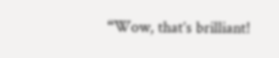“Wow, that’s brilliant!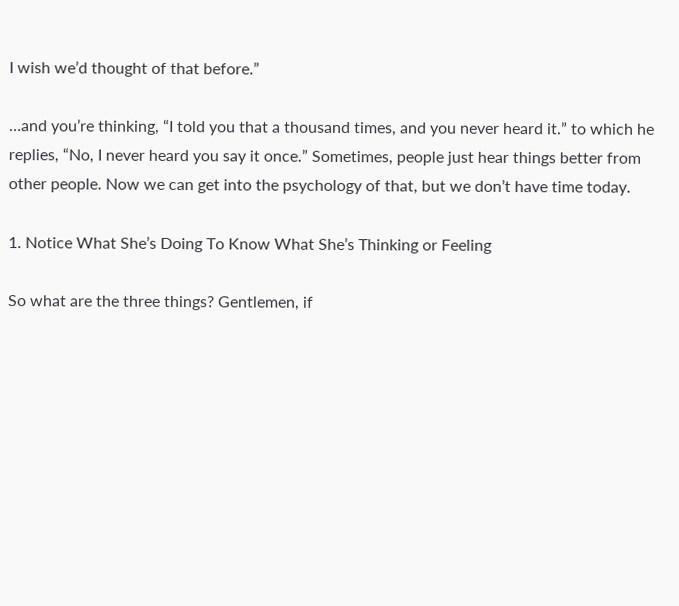I wish we’d thought of that before.”

…and you’re thinking, “I told you that a thousand times, and you never heard it.” to which he replies, “No, I never heard you say it once.” Sometimes, people just hear things better from other people. Now we can get into the psychology of that, but we don’t have time today.

1. Notice What She’s Doing To Know What She’s Thinking or Feeling

So what are the three things? Gentlemen, if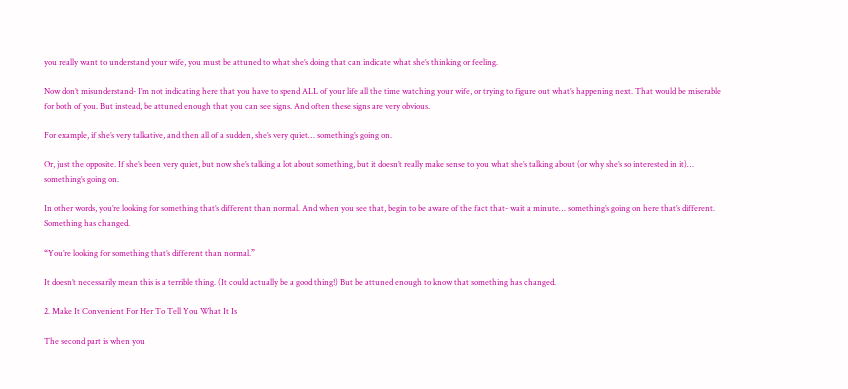you really want to understand your wife, you must be attuned to what she’s doing that can indicate what she’s thinking or feeling.

Now don’t misunderstand- I’m not indicating here that you have to spend ALL of your life all the time watching your wife, or trying to figure out what’s happening next. That would be miserable for both of you. But instead, be attuned enough that you can see signs. And often these signs are very obvious.

For example, if she’s very talkative, and then all of a sudden, she’s very quiet… something’s going on.

Or, just the opposite. If she’s been very quiet, but now she’s talking a lot about something, but it doesn’t really make sense to you what she’s talking about (or why she’s so interested in it)… something’s going on.

In other words, you’re looking for something that’s different than normal. And when you see that, begin to be aware of the fact that- wait a minute… something’s going on here that’s different. Something has changed.

“You’re looking for something that’s different than normal.”

It doesn’t necessarily mean this is a terrible thing. (It could actually be a good thing!) But be attuned enough to know that something has changed.

2. Make It Convenient For Her To Tell You What It Is

The second part is when you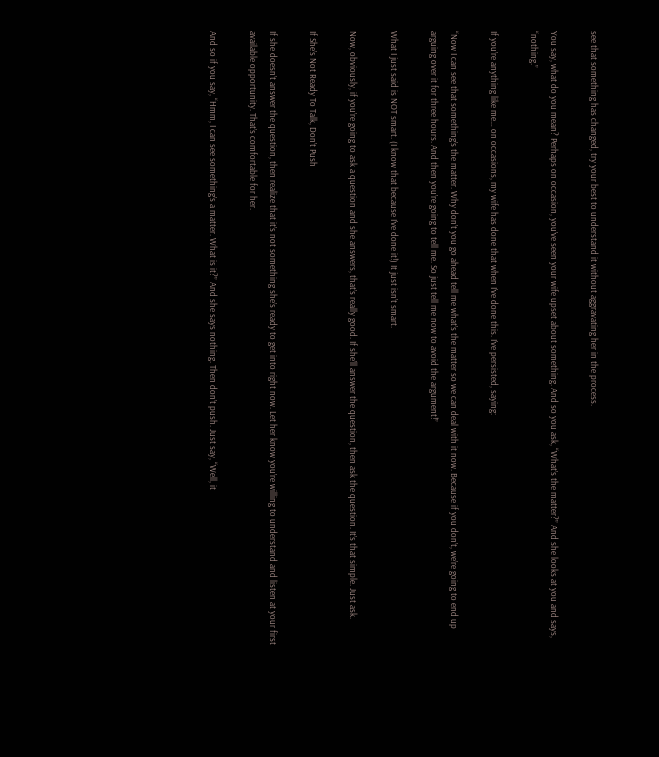see that something has changed, try your best to understand it without aggravating her in the process.

You say, what do you mean? Perhaps on occasion, you’ve seen your wife upset about something. And so you ask, “What’s the matter?” And she looks at you and says, “nothing.”

If you’re anything like me… on occasions, my wife has done that when I’ve done this. I’ve persisted, saying:

“Now I can see that something’s the matter. Why don’t you go ahead tell me what’s the matter so we can deal with it now. Because if you don’t, we’re going to end up arguing over it for three hours. And then you’re going to tell me. So just tell me now to avoid the argument!”

What I just said is NOT smart. (I know that because I’ve done it!) It just isn’t smart.

Now, obviously, if you’re going to ask a question and she answers, that’s really good. If she’ll answer the question, then ask the question. It’s that simple. Just ask.

If She’s Not Ready To Talk, Don’t Push

If she doesn’t answer the question, then realize that it’s not something she’s ready to get into right now. Let her know you’re willing to understand and listen at your first available opportunity. That’s comfortable for her.

And so if you say, “Hmm, I can see something’s a matter. What is it?” And she says nothing. Then don’t push. Just say, “Well, it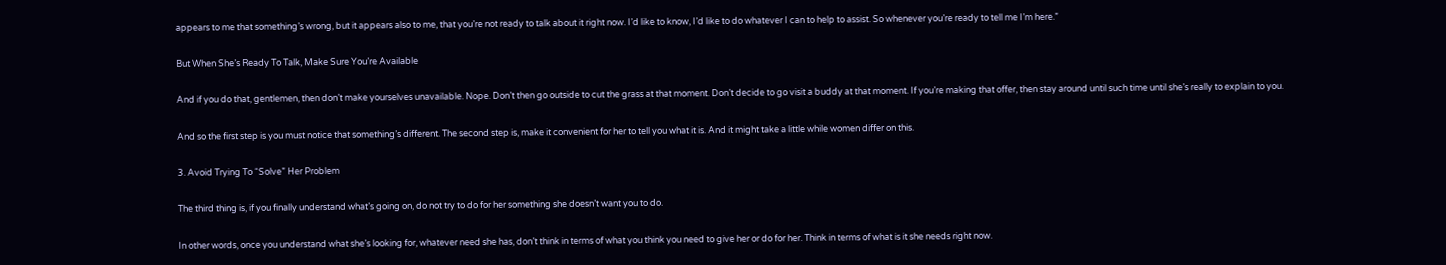appears to me that something’s wrong, but it appears also to me, that you’re not ready to talk about it right now. I’d like to know, I’d like to do whatever I can to help to assist. So whenever you’re ready to tell me I’m here.”

But When She’s Ready To Talk, Make Sure You’re Available

And if you do that, gentlemen, then don’t make yourselves unavailable. Nope. Don’t then go outside to cut the grass at that moment. Don’t decide to go visit a buddy at that moment. If you’re making that offer, then stay around until such time until she’s really to explain to you.

And so the first step is you must notice that something’s different. The second step is, make it convenient for her to tell you what it is. And it might take a little while women differ on this.

3. Avoid Trying To “Solve” Her Problem

The third thing is, if you finally understand what’s going on, do not try to do for her something she doesn’t want you to do.

In other words, once you understand what she’s looking for, whatever need she has, don’t think in terms of what you think you need to give her or do for her. Think in terms of what is it she needs right now.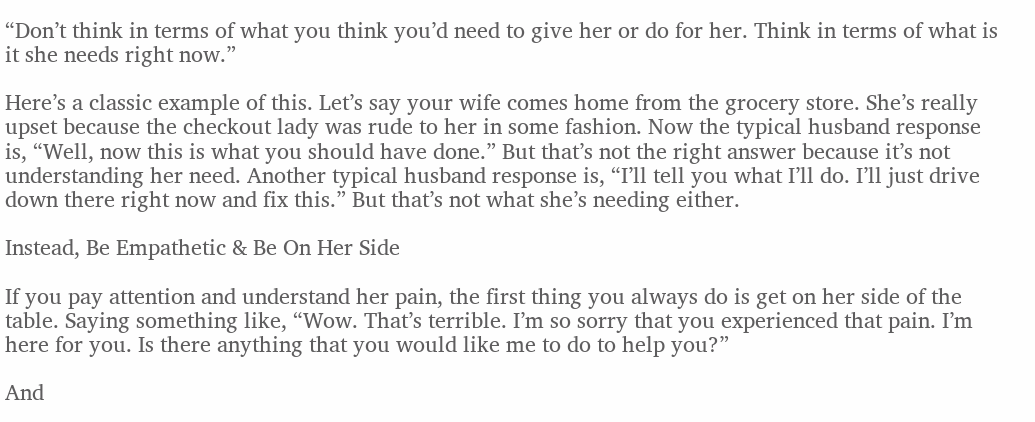“Don’t think in terms of what you think you’d need to give her or do for her. Think in terms of what is it she needs right now.”

Here’s a classic example of this. Let’s say your wife comes home from the grocery store. She’s really upset because the checkout lady was rude to her in some fashion. Now the typical husband response is, “Well, now this is what you should have done.” But that’s not the right answer because it’s not understanding her need. Another typical husband response is, “I’ll tell you what I’ll do. I’ll just drive down there right now and fix this.” But that’s not what she’s needing either.

Instead, Be Empathetic & Be On Her Side

If you pay attention and understand her pain, the first thing you always do is get on her side of the table. Saying something like, “Wow. That’s terrible. I’m so sorry that you experienced that pain. I’m here for you. Is there anything that you would like me to do to help you?”

And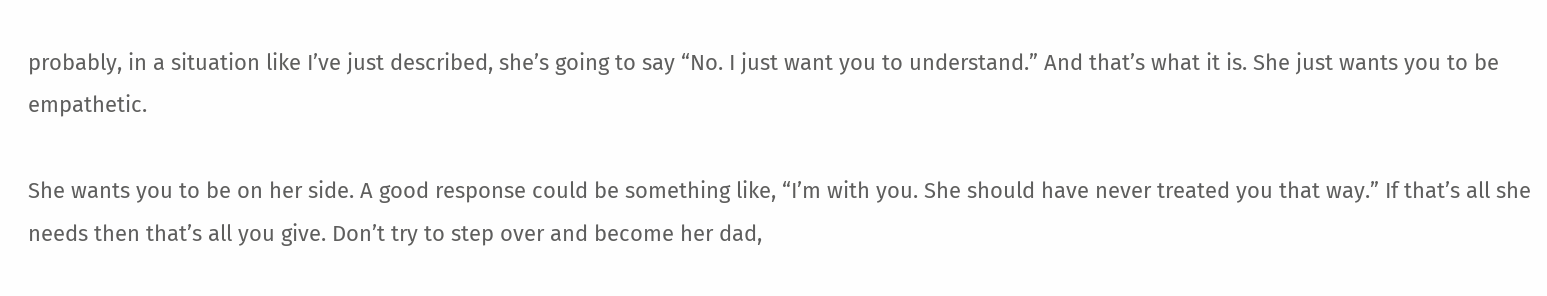probably, in a situation like I’ve just described, she’s going to say “No. I just want you to understand.” And that’s what it is. She just wants you to be empathetic.

She wants you to be on her side. A good response could be something like, “I’m with you. She should have never treated you that way.” If that’s all she needs then that’s all you give. Don’t try to step over and become her dad,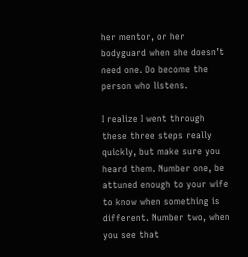her mentor, or her bodyguard when she doesn’t need one. Do become the person who listens.

I realize I went through these three steps really quickly, but make sure you heard them. Number one, be attuned enough to your wife to know when something is different. Number two, when you see that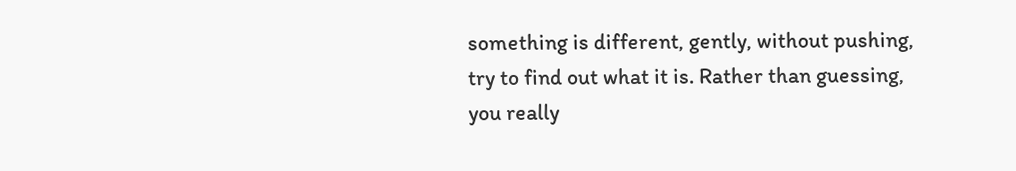something is different, gently, without pushing, try to find out what it is. Rather than guessing, you really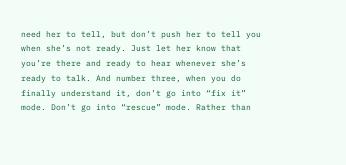need her to tell, but don’t push her to tell you when she’s not ready. Just let her know that you’re there and ready to hear whenever she’s ready to talk. And number three, when you do finally understand it, don’t go into “fix it” mode. Don’t go into “rescue” mode. Rather than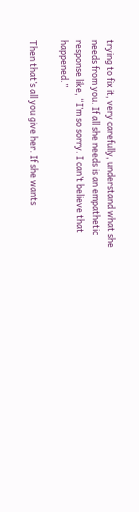trying to fix it, very carefully, understand what she needs from you. If all she needs is an empathetic response like, “I’m so sorry. I can’t believe that happened.”

Then that’s all you give her. If she wants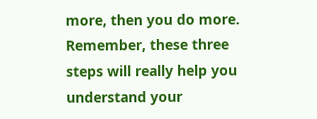more, then you do more. Remember, these three steps will really help you understand your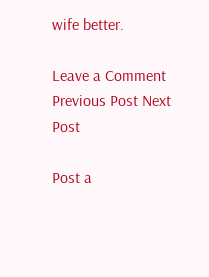wife better.

Leave a Comment
Previous Post Next Post

Post a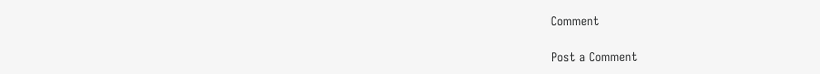Comment

Post a Comment